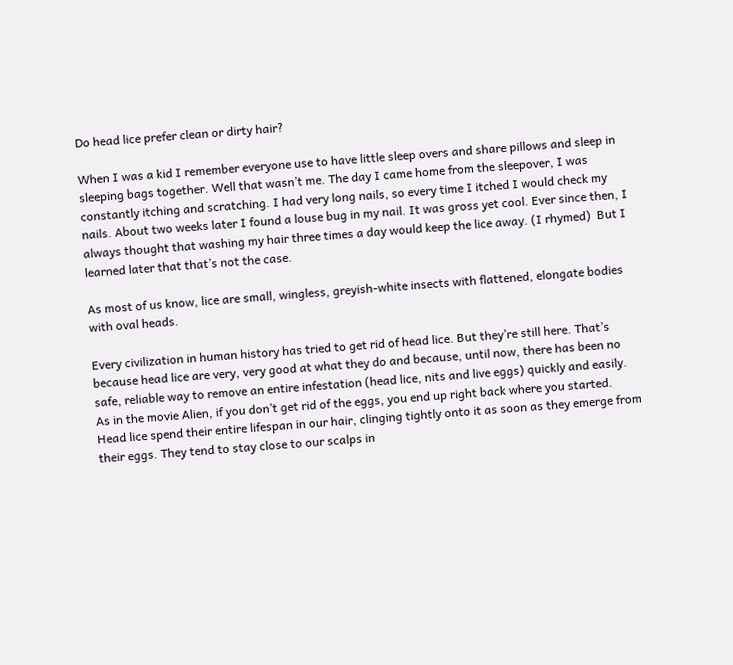Do head lice prefer clean or dirty hair?

When I was a kid I remember everyone use to have little sleep overs and share pillows and sleep in sleeping bags together. Well that wasn’t me. The day I came home from the sleepover, I was constantly itching and scratching. I had very long nails, so every time I itched I would check my nails. About two weeks later I found a louse bug in my nail. It was gross yet cool. Ever since then, I always thought that washing my hair three times a day would keep the lice away. (I rhymed)  But I learned later that that’s not the case.

As most of us know, lice are small, wingless, greyish-white insects with flattened, elongate bodies with oval heads.

Every civilization in human history has tried to get rid of head lice. But they’re still here. That’s because head lice are very, very good at what they do and because, until now, there has been no safe, reliable way to remove an entire infestation (head lice, nits and live eggs) quickly and easily. As in the movie Alien, if you don’t get rid of the eggs, you end up right back where you started. Head lice spend their entire lifespan in our hair, clinging tightly onto it as soon as they emerge from their eggs. They tend to stay close to our scalps in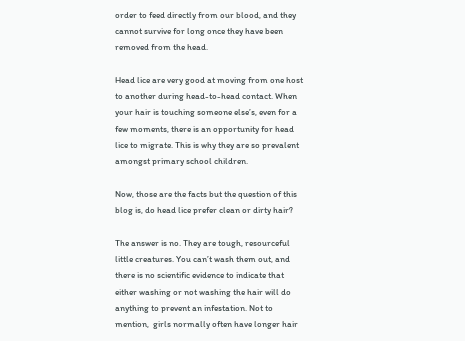order to feed directly from our blood, and they cannot survive for long once they have been removed from the head.

Head lice are very good at moving from one host to another during head-to-head contact. When your hair is touching someone else’s, even for a few moments, there is an opportunity for head lice to migrate. This is why they are so prevalent amongst primary school children.

Now, those are the facts but the question of this blog is, do head lice prefer clean or dirty hair?

The answer is no. They are tough, resourceful little creatures. You can’t wash them out, and there is no scientific evidence to indicate that either washing or not washing the hair will do anything to prevent an infestation. Not to mention,  girls normally often have longer hair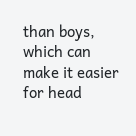than boys, which can make it easier for head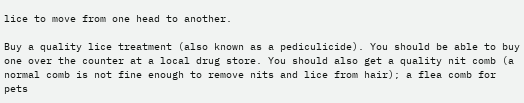lice to move from one head to another.

Buy a quality lice treatment (also known as a pediculicide). You should be able to buy one over the counter at a local drug store. You should also get a quality nit comb (a normal comb is not fine enough to remove nits and lice from hair); a flea comb for pets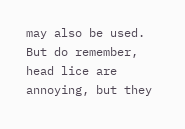may also be used. But do remember, head lice are annoying, but they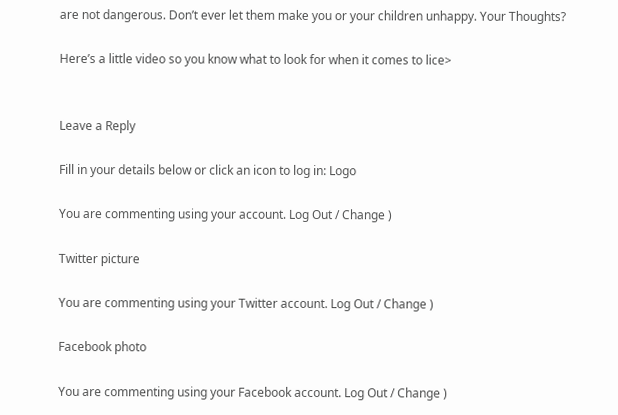are not dangerous. Don’t ever let them make you or your children unhappy. Your Thoughts?

Here’s a little video so you know what to look for when it comes to lice>


Leave a Reply

Fill in your details below or click an icon to log in: Logo

You are commenting using your account. Log Out / Change )

Twitter picture

You are commenting using your Twitter account. Log Out / Change )

Facebook photo

You are commenting using your Facebook account. Log Out / Change )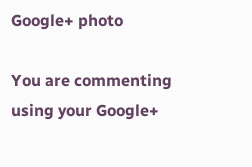Google+ photo

You are commenting using your Google+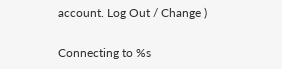account. Log Out / Change )

Connecting to %s